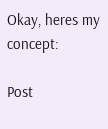Okay, heres my concept:

Post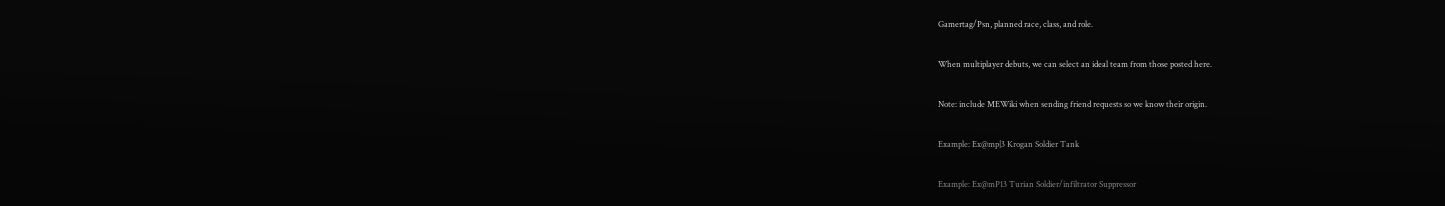Gamertag/Psn, planned race, class, and role.

When multiplayer debuts, we can select an ideal team from those posted here.

Note: include MEWiki when sending friend requests so we know their origin.

Example: Ex@mp|3 Krogan Soldier Tank

Example: Ex@mP13 Turian Soldier/infiltrator Suppressor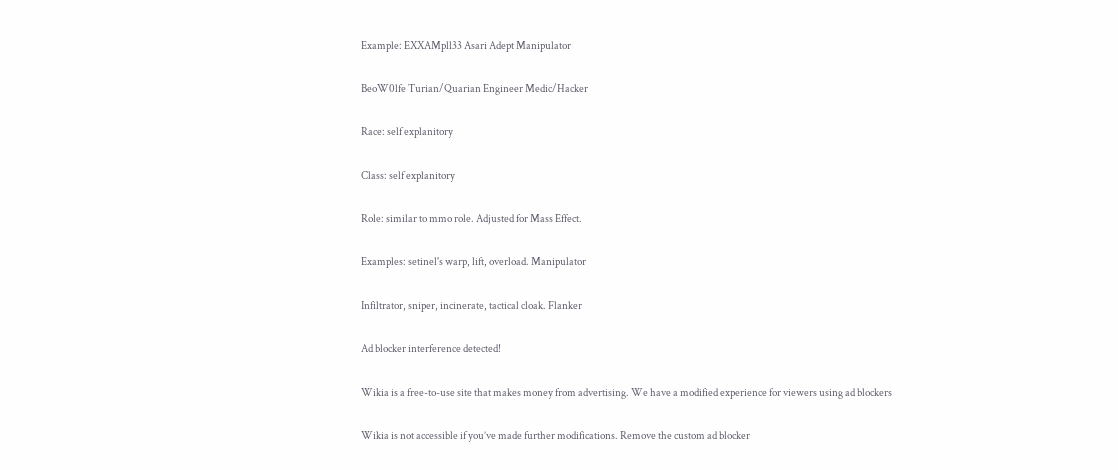Example: EXXAMpll33 Asari Adept Manipulator

BeoW0lfe Turian/Quarian Engineer Medic/Hacker

Race: self explanitory

Class: self explanitory

Role: similar to mmo role. Adjusted for Mass Effect.

Examples: setinel's warp, lift, overload. Manipulator

Infiltrator, sniper, incinerate, tactical cloak. Flanker

Ad blocker interference detected!

Wikia is a free-to-use site that makes money from advertising. We have a modified experience for viewers using ad blockers

Wikia is not accessible if you’ve made further modifications. Remove the custom ad blocker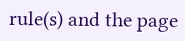rule(s) and the page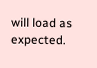will load as expected.